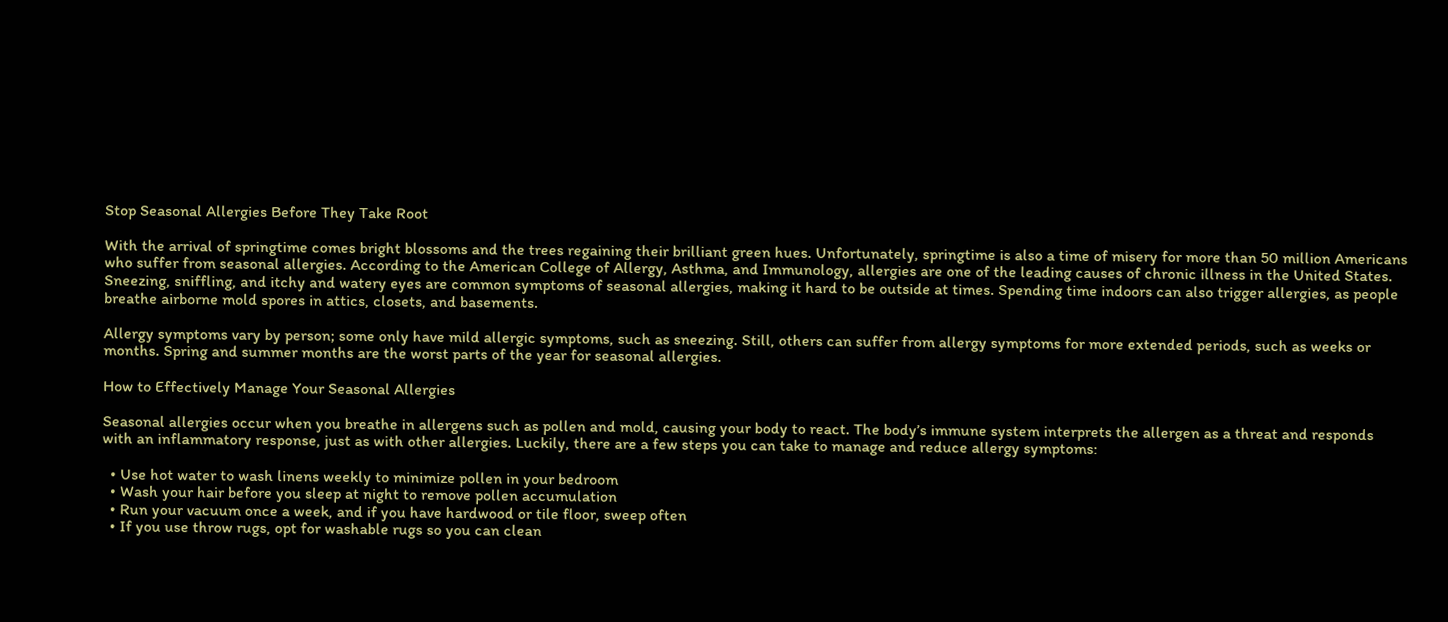Stop Seasonal Allergies Before They Take Root

With the arrival of springtime comes bright blossoms and the trees regaining their brilliant green hues. Unfortunately, springtime is also a time of misery for more than 50 million Americans who suffer from seasonal allergies. According to the American College of Allergy, Asthma, and Immunology, allergies are one of the leading causes of chronic illness in the United States. Sneezing, sniffling, and itchy and watery eyes are common symptoms of seasonal allergies, making it hard to be outside at times. Spending time indoors can also trigger allergies, as people breathe airborne mold spores in attics, closets, and basements.

Allergy symptoms vary by person; some only have mild allergic symptoms, such as sneezing. Still, others can suffer from allergy symptoms for more extended periods, such as weeks or months. Spring and summer months are the worst parts of the year for seasonal allergies.

How to Effectively Manage Your Seasonal Allergies

Seasonal allergies occur when you breathe in allergens such as pollen and mold, causing your body to react. The body’s immune system interprets the allergen as a threat and responds with an inflammatory response, just as with other allergies. Luckily, there are a few steps you can take to manage and reduce allergy symptoms:

  • Use hot water to wash linens weekly to minimize pollen in your bedroom
  • Wash your hair before you sleep at night to remove pollen accumulation
  • Run your vacuum once a week, and if you have hardwood or tile floor, sweep often
  • If you use throw rugs, opt for washable rugs so you can clean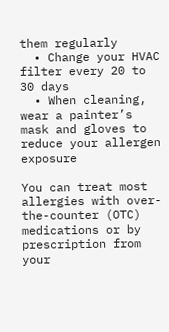them regularly
  • Change your HVAC filter every 20 to 30 days
  • When cleaning, wear a painter’s mask and gloves to reduce your allergen exposure

You can treat most allergies with over-the-counter (OTC) medications or by prescription from your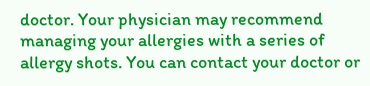doctor. Your physician may recommend managing your allergies with a series of allergy shots. You can contact your doctor or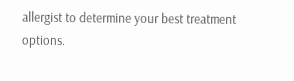allergist to determine your best treatment options.